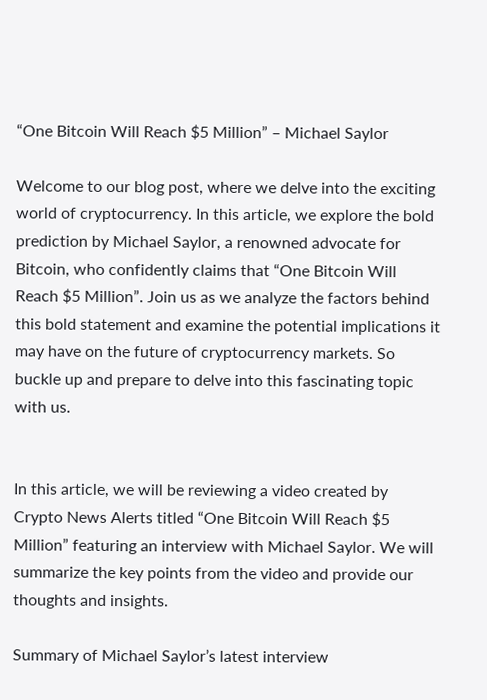“One Bitcoin Will Reach $5 Million” – Michael Saylor

Welcome to our blog post, where we delve into the exciting world of cryptocurrency. In this article, we explore the bold prediction by Michael Saylor, a renowned advocate for Bitcoin, who confidently claims that “One Bitcoin Will Reach $5 Million”. Join us as we analyze the factors behind this bold statement and examine the potential implications it may have on the future of cryptocurrency markets. So buckle up and prepare to delve into this fascinating topic with us.


In this article, we will be reviewing a video created by Crypto News Alerts titled “One Bitcoin Will Reach $5 Million” featuring an interview with Michael Saylor. We will summarize the key points from the video and provide our thoughts and insights.

Summary of Michael Saylor’s latest interview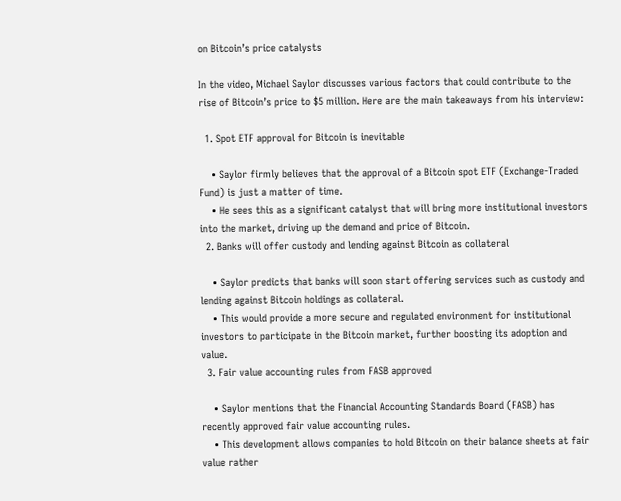on Bitcoin’s price catalysts

In the video, Michael Saylor discusses various factors that could contribute to the rise of Bitcoin’s price to $5 million. Here are the main takeaways from his interview:

  1. Spot ETF approval for Bitcoin is inevitable

    • Saylor firmly believes that the approval of a Bitcoin spot ETF (Exchange-Traded Fund) is just a matter of time.
    • He sees this as a significant catalyst that will bring more institutional investors into the market, driving up the demand and price of Bitcoin.
  2. Banks will offer custody and lending against Bitcoin as collateral

    • Saylor predicts that banks will soon start offering services such as custody and lending against Bitcoin holdings as collateral.
    • This would provide a more secure and regulated environment for institutional investors to participate in the Bitcoin market, further boosting its adoption and value.
  3. Fair value accounting rules from FASB approved

    • Saylor mentions that the Financial Accounting Standards Board (FASB) has recently approved fair value accounting rules.
    • This development allows companies to hold Bitcoin on their balance sheets at fair value rather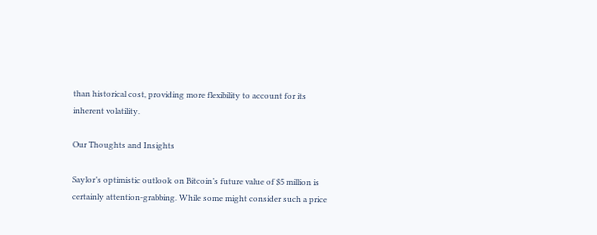than historical cost, providing more flexibility to account for its inherent volatility.

Our Thoughts and Insights

Saylor’s optimistic outlook on Bitcoin’s future value of $5 million is certainly attention-grabbing. While some might consider such a price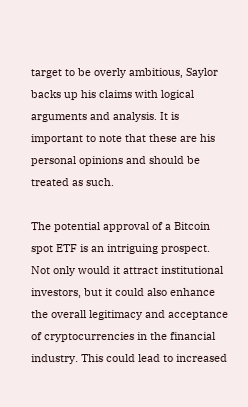target to be overly ambitious, Saylor backs up his claims with logical arguments and analysis. It is important to note that these are his personal opinions and should be treated as such.

The potential approval of a Bitcoin spot ETF is an intriguing prospect. Not only would it attract institutional investors, but it could also enhance the overall legitimacy and acceptance of cryptocurrencies in the financial industry. This could lead to increased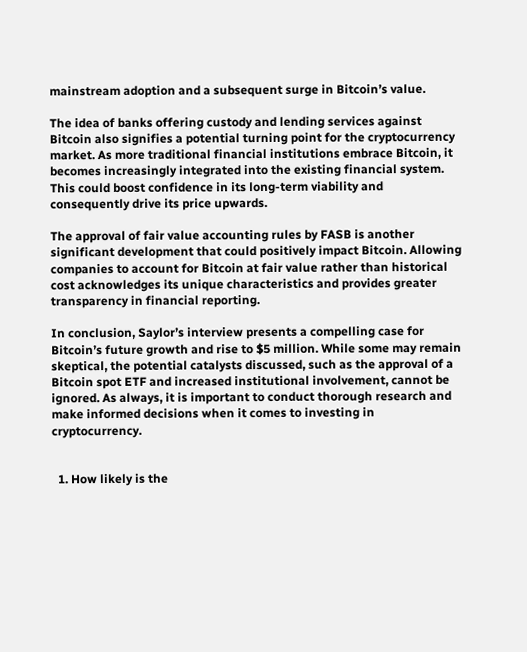mainstream adoption and a subsequent surge in Bitcoin’s value.

The idea of banks offering custody and lending services against Bitcoin also signifies a potential turning point for the cryptocurrency market. As more traditional financial institutions embrace Bitcoin, it becomes increasingly integrated into the existing financial system. This could boost confidence in its long-term viability and consequently drive its price upwards.

The approval of fair value accounting rules by FASB is another significant development that could positively impact Bitcoin. Allowing companies to account for Bitcoin at fair value rather than historical cost acknowledges its unique characteristics and provides greater transparency in financial reporting.

In conclusion, Saylor’s interview presents a compelling case for Bitcoin’s future growth and rise to $5 million. While some may remain skeptical, the potential catalysts discussed, such as the approval of a Bitcoin spot ETF and increased institutional involvement, cannot be ignored. As always, it is important to conduct thorough research and make informed decisions when it comes to investing in cryptocurrency.


  1. How likely is the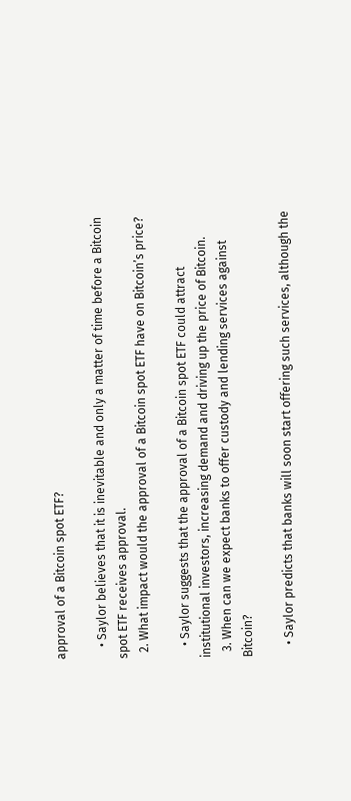approval of a Bitcoin spot ETF?

    • Saylor believes that it is inevitable and only a matter of time before a Bitcoin spot ETF receives approval.
  2. What impact would the approval of a Bitcoin spot ETF have on Bitcoin’s price?

    • Saylor suggests that the approval of a Bitcoin spot ETF could attract institutional investors, increasing demand and driving up the price of Bitcoin.
  3. When can we expect banks to offer custody and lending services against Bitcoin?

    • Saylor predicts that banks will soon start offering such services, although the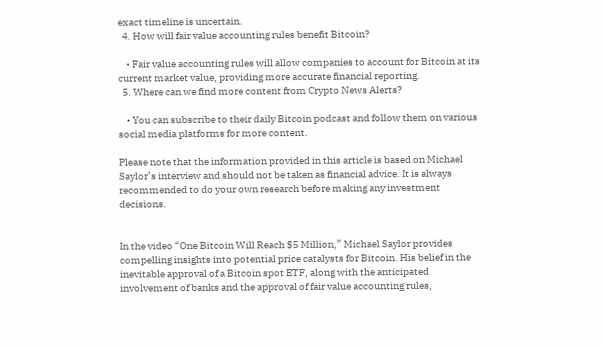exact timeline is uncertain.
  4. How will fair value accounting rules benefit Bitcoin?

    • Fair value accounting rules will allow companies to account for Bitcoin at its current market value, providing more accurate financial reporting.
  5. Where can we find more content from Crypto News Alerts?

    • You can subscribe to their daily Bitcoin podcast and follow them on various social media platforms for more content.

Please note that the information provided in this article is based on Michael Saylor’s interview and should not be taken as financial advice. It is always recommended to do your own research before making any investment decisions.


In the video “One Bitcoin Will Reach $5 Million,” Michael Saylor provides compelling insights into potential price catalysts for Bitcoin. His belief in the inevitable approval of a Bitcoin spot ETF, along with the anticipated involvement of banks and the approval of fair value accounting rules,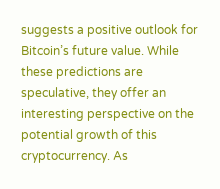suggests a positive outlook for Bitcoin’s future value. While these predictions are speculative, they offer an interesting perspective on the potential growth of this cryptocurrency. As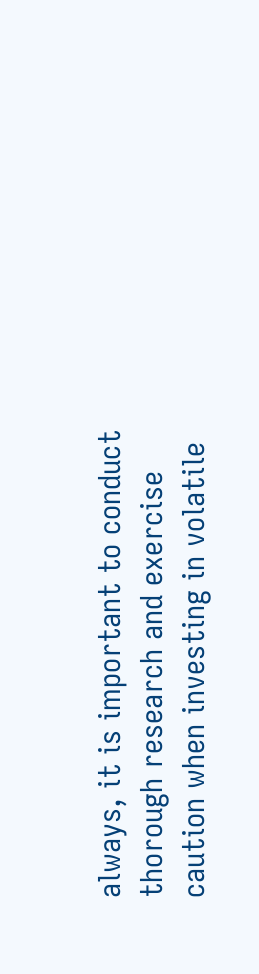always, it is important to conduct thorough research and exercise caution when investing in volatile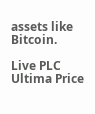assets like Bitcoin.

Live PLC Ultima Price